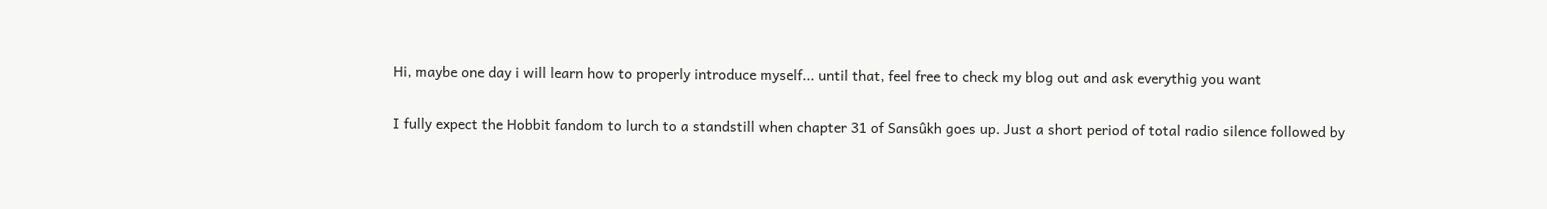Hi, maybe one day i will learn how to properly introduce myself... until that, feel free to check my blog out and ask everythig you want


I fully expect the Hobbit fandom to lurch to a standstill when chapter 31 of Sansûkh goes up. Just a short period of total radio silence followed by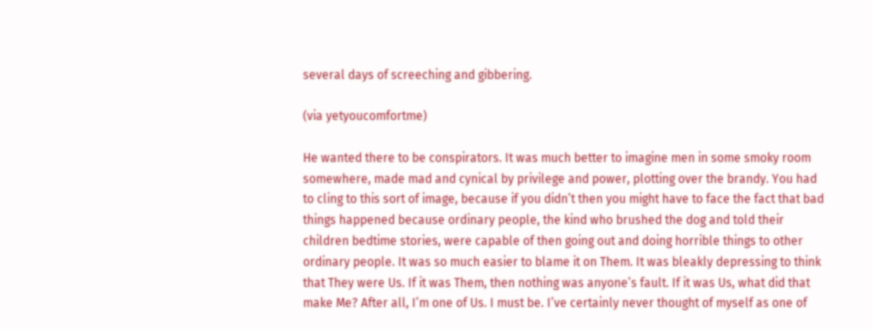several days of screeching and gibbering.

(via yetyoucomfortme)

He wanted there to be conspirators. It was much better to imagine men in some smoky room somewhere, made mad and cynical by privilege and power, plotting over the brandy. You had to cling to this sort of image, because if you didn’t then you might have to face the fact that bad things happened because ordinary people, the kind who brushed the dog and told their children bedtime stories, were capable of then going out and doing horrible things to other ordinary people. It was so much easier to blame it on Them. It was bleakly depressing to think that They were Us. If it was Them, then nothing was anyone’s fault. If it was Us, what did that make Me? After all, I’m one of Us. I must be. I’ve certainly never thought of myself as one of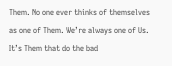Them. No one ever thinks of themselves as one of Them. We’re always one of Us. It’s Them that do the bad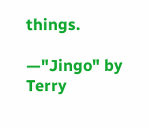things.

—"Jingo" by Terry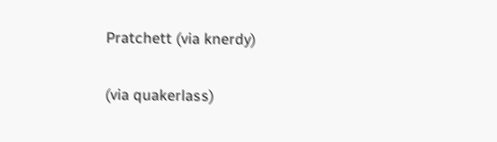Pratchett (via knerdy)

(via quakerlass)